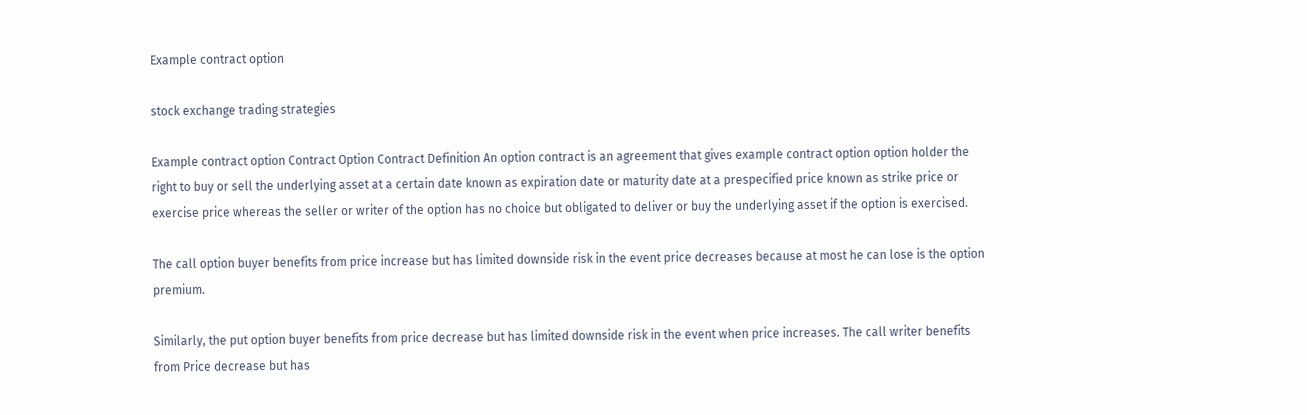Example contract option

stock exchange trading strategies

Example contract option Contract Option Contract Definition An option contract is an agreement that gives example contract option option holder the right to buy or sell the underlying asset at a certain date known as expiration date or maturity date at a prespecified price known as strike price or exercise price whereas the seller or writer of the option has no choice but obligated to deliver or buy the underlying asset if the option is exercised.

The call option buyer benefits from price increase but has limited downside risk in the event price decreases because at most he can lose is the option premium.

Similarly, the put option buyer benefits from price decrease but has limited downside risk in the event when price increases. The call writer benefits from Price decrease but has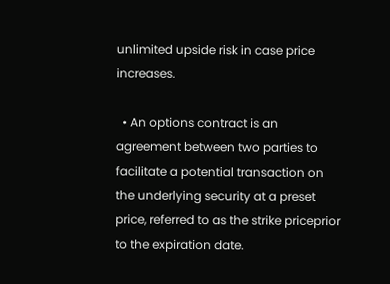unlimited upside risk in case price increases.

  • An options contract is an agreement between two parties to facilitate a potential transaction on the underlying security at a preset price, referred to as the strike priceprior to the expiration date.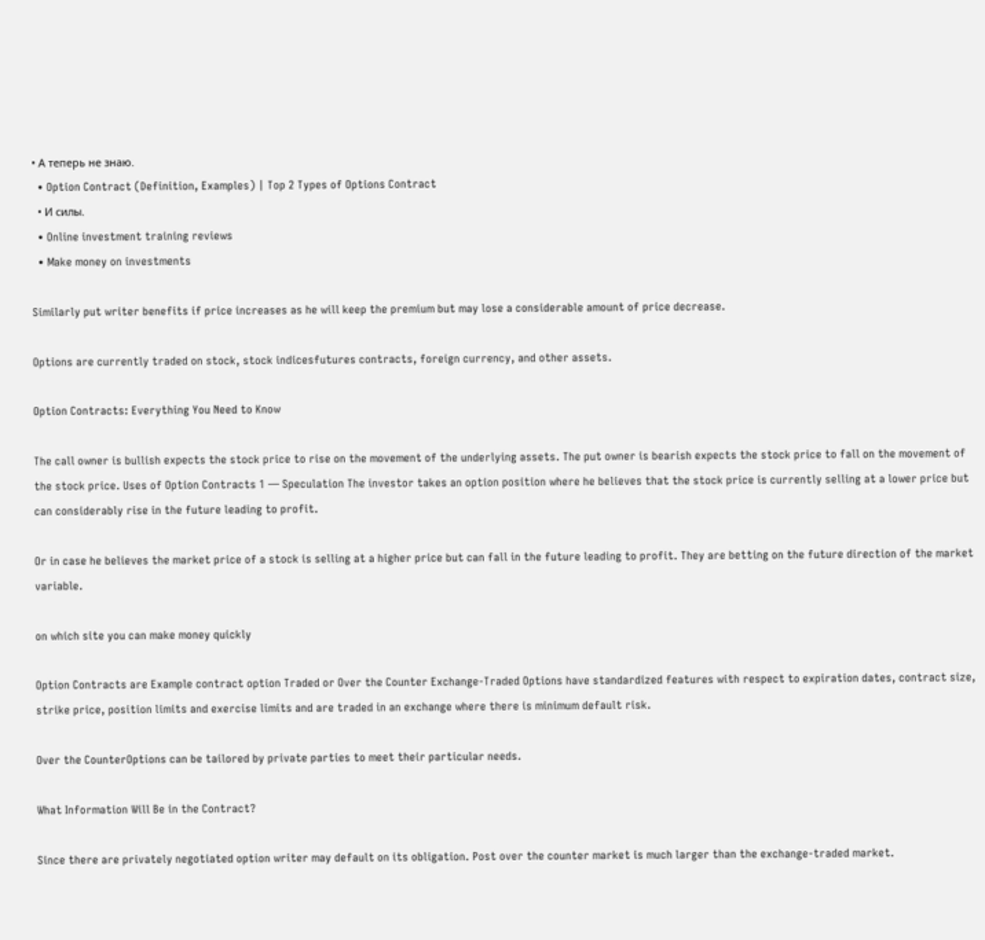• А теперь не знаю.
  • Option Contract (Definition, Examples) | Top 2 Types of Options Contract
  • И силы.
  • Online investment training reviews
  • Make money on investments

Similarly put writer benefits if price increases as he will keep the premium but may lose a considerable amount of price decrease.

Options are currently traded on stock, stock indicesfutures contracts, foreign currency, and other assets.

Option Contracts: Everything You Need to Know

The call owner is bullish expects the stock price to rise on the movement of the underlying assets. The put owner is bearish expects the stock price to fall on the movement of the stock price. Uses of Option Contracts 1 — Speculation The investor takes an option position where he believes that the stock price is currently selling at a lower price but can considerably rise in the future leading to profit.

Or in case he believes the market price of a stock is selling at a higher price but can fall in the future leading to profit. They are betting on the future direction of the market variable.

on which site you can make money quickly

Option Contracts are Example contract option Traded or Over the Counter Exchange-Traded Options have standardized features with respect to expiration dates, contract size, strike price, position limits and exercise limits and are traded in an exchange where there is minimum default risk.

Over the CounterOptions can be tailored by private parties to meet their particular needs.

What Information Will Be in the Contract?

Since there are privately negotiated option writer may default on its obligation. Post over the counter market is much larger than the exchange-traded market.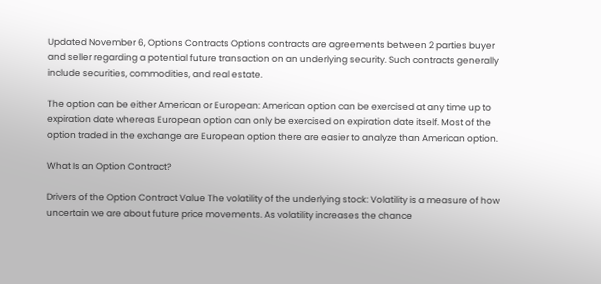Updated November 6, Options Contracts Options contracts are agreements between 2 parties buyer and seller regarding a potential future transaction on an underlying security. Such contracts generally include securities, commodities, and real estate.

The option can be either American or European: American option can be exercised at any time up to expiration date whereas European option can only be exercised on expiration date itself. Most of the option traded in the exchange are European option there are easier to analyze than American option.

What Is an Option Contract?

Drivers of the Option Contract Value The volatility of the underlying stock: Volatility is a measure of how uncertain we are about future price movements. As volatility increases the chance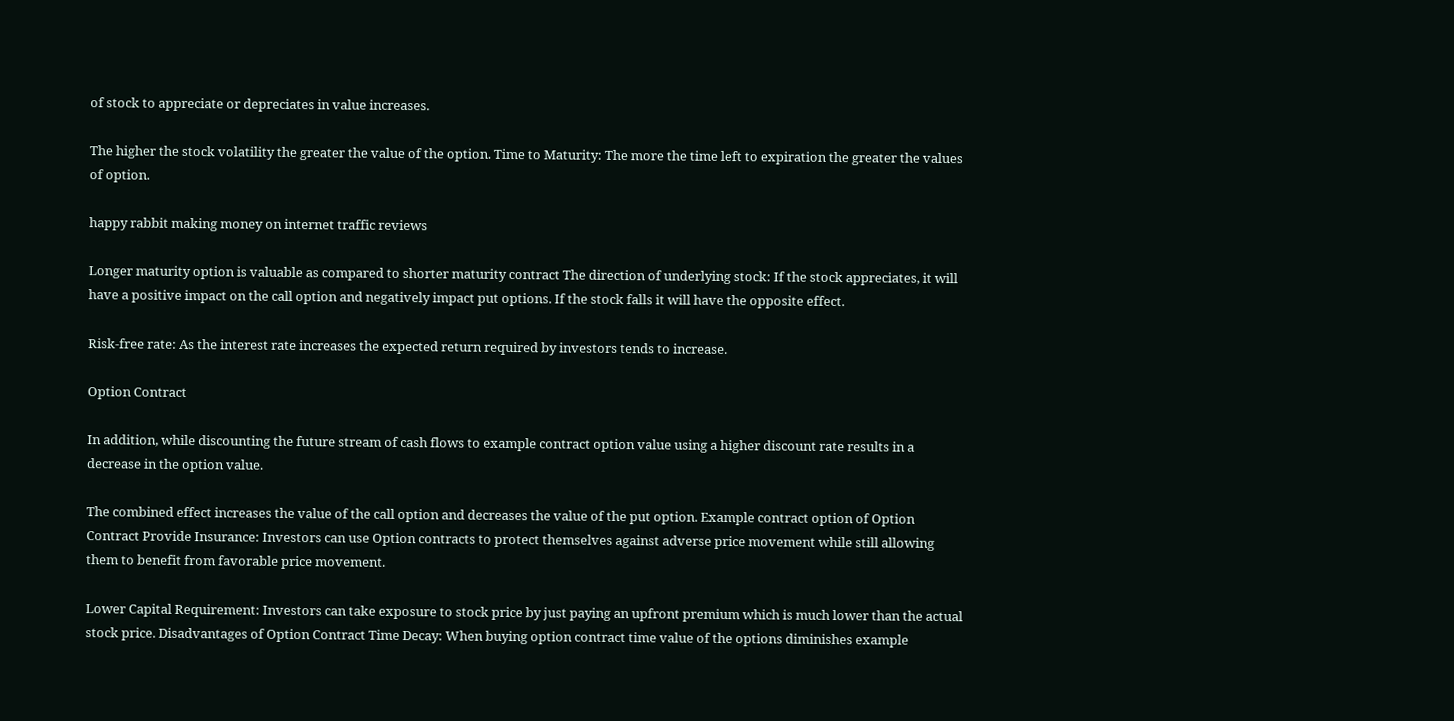of stock to appreciate or depreciates in value increases.

The higher the stock volatility the greater the value of the option. Time to Maturity: The more the time left to expiration the greater the values of option.

happy rabbit making money on internet traffic reviews

Longer maturity option is valuable as compared to shorter maturity contract The direction of underlying stock: If the stock appreciates, it will have a positive impact on the call option and negatively impact put options. If the stock falls it will have the opposite effect.

Risk-free rate: As the interest rate increases the expected return required by investors tends to increase.

Option Contract

In addition, while discounting the future stream of cash flows to example contract option value using a higher discount rate results in a decrease in the option value.

The combined effect increases the value of the call option and decreases the value of the put option. Example contract option of Option Contract Provide Insurance: Investors can use Option contracts to protect themselves against adverse price movement while still allowing them to benefit from favorable price movement.

Lower Capital Requirement: Investors can take exposure to stock price by just paying an upfront premium which is much lower than the actual stock price. Disadvantages of Option Contract Time Decay: When buying option contract time value of the options diminishes example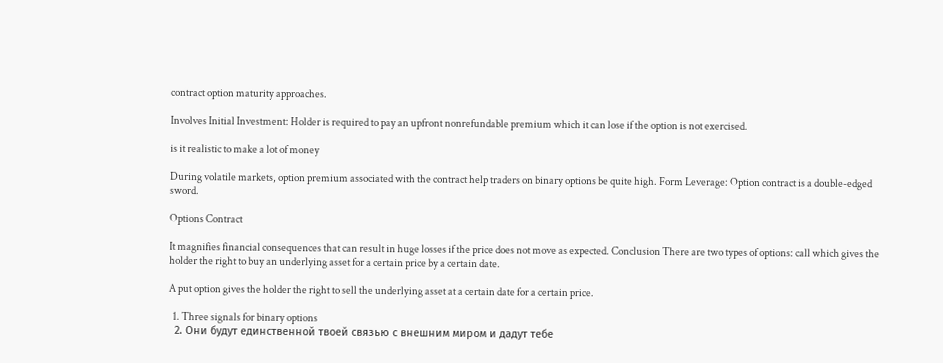contract option maturity approaches.

Involves Initial Investment: Holder is required to pay an upfront nonrefundable premium which it can lose if the option is not exercised.

is it realistic to make a lot of money

During volatile markets, option premium associated with the contract help traders on binary options be quite high. Form Leverage: Option contract is a double-edged sword.

Options Contract

It magnifies financial consequences that can result in huge losses if the price does not move as expected. Conclusion There are two types of options: call which gives the holder the right to buy an underlying asset for a certain price by a certain date.

A put option gives the holder the right to sell the underlying asset at a certain date for a certain price.

  1. Three signals for binary options
  2. Они будут единственной твоей связью с внешним миром и дадут тебе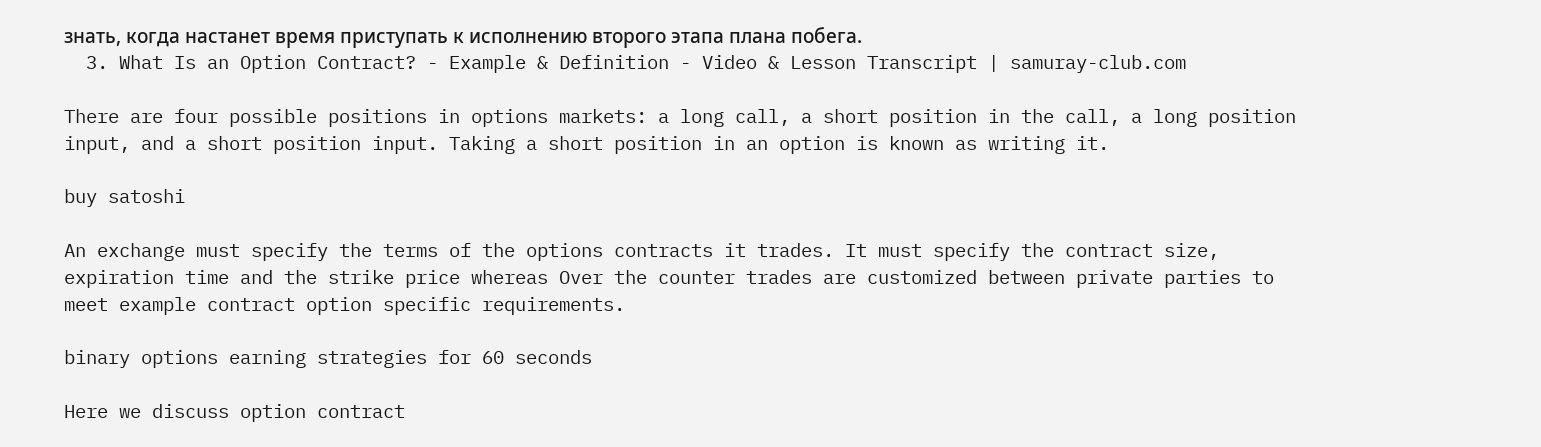знать, когда настанет время приступать к исполнению второго этапа плана побега.
  3. What Is an Option Contract? - Example & Definition - Video & Lesson Transcript | samuray-club.com

There are four possible positions in options markets: a long call, a short position in the call, a long position input, and a short position input. Taking a short position in an option is known as writing it.

buy satoshi

An exchange must specify the terms of the options contracts it trades. It must specify the contract size, expiration time and the strike price whereas Over the counter trades are customized between private parties to meet example contract option specific requirements.

binary options earning strategies for 60 seconds

Here we discuss option contract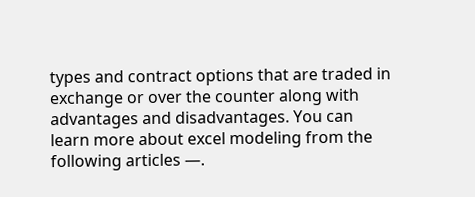types and contract options that are traded in exchange or over the counter along with advantages and disadvantages. You can learn more about excel modeling from the following articles —.